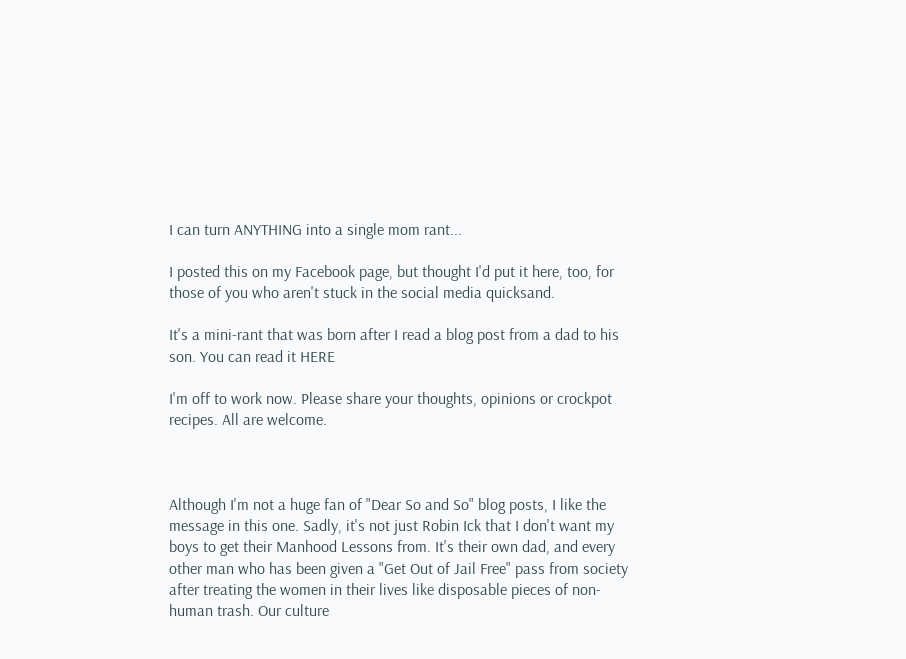I can turn ANYTHING into a single mom rant...

I posted this on my Facebook page, but thought I'd put it here, too, for those of you who aren't stuck in the social media quicksand.

It's a mini-rant that was born after I read a blog post from a dad to his son. You can read it HERE

I'm off to work now. Please share your thoughts, opinions or crockpot recipes. All are welcome.



Although I'm not a huge fan of "Dear So and So" blog posts, I like the message in this one. Sadly, it's not just Robin Ick that I don't want my boys to get their Manhood Lessons from. It's their own dad, and every other man who has been given a "Get Out of Jail Free" pass from society after treating the women in their lives like disposable pieces of non-human trash. Our culture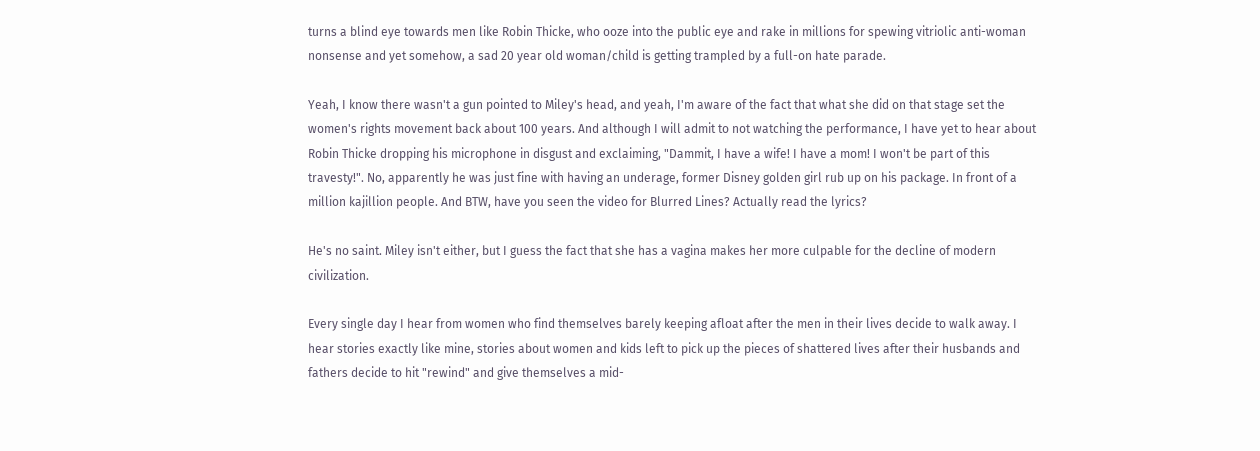turns a blind eye towards men like Robin Thicke, who ooze into the public eye and rake in millions for spewing vitriolic anti-woman nonsense and yet somehow, a sad 20 year old woman/child is getting trampled by a full-on hate parade.

Yeah, I know there wasn't a gun pointed to Miley's head, and yeah, I'm aware of the fact that what she did on that stage set the women's rights movement back about 100 years. And although I will admit to not watching the performance, I have yet to hear about Robin Thicke dropping his microphone in disgust and exclaiming, "Dammit, I have a wife! I have a mom! I won't be part of this travesty!". No, apparently he was just fine with having an underage, former Disney golden girl rub up on his package. In front of a million kajillion people. And BTW, have you seen the video for Blurred Lines? Actually read the lyrics?

He's no saint. Miley isn't either, but I guess the fact that she has a vagina makes her more culpable for the decline of modern civilization.

Every single day I hear from women who find themselves barely keeping afloat after the men in their lives decide to walk away. I hear stories exactly like mine, stories about women and kids left to pick up the pieces of shattered lives after their husbands and fathers decide to hit "rewind" and give themselves a mid-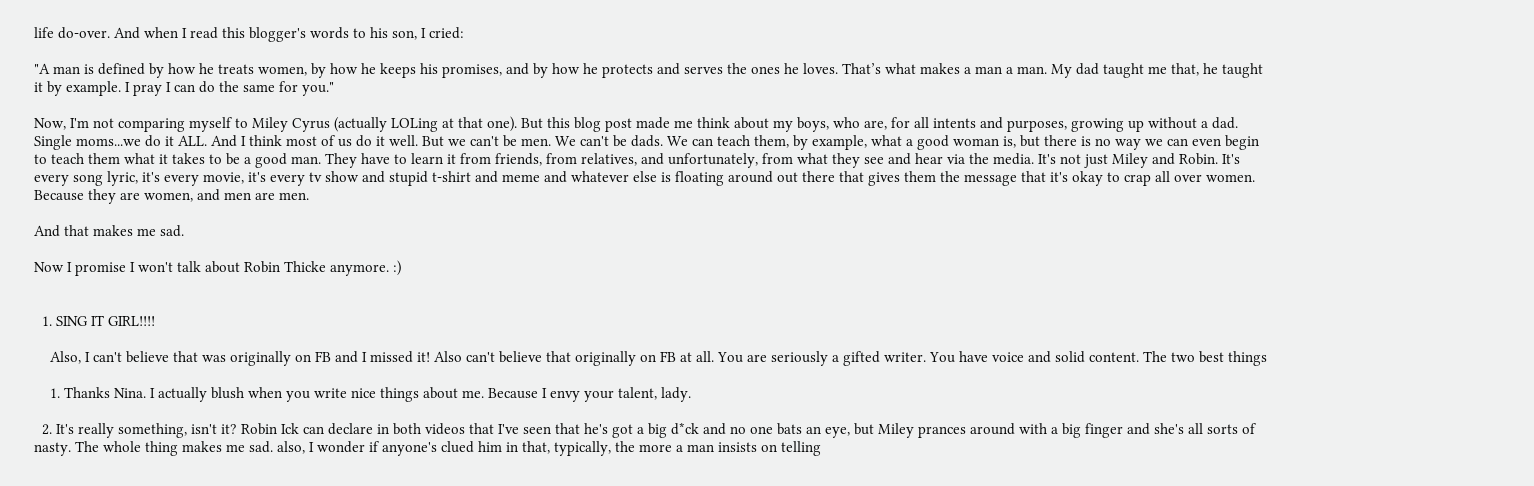life do-over. And when I read this blogger's words to his son, I cried:

"A man is defined by how he treats women, by how he keeps his promises, and by how he protects and serves the ones he loves. That’s what makes a man a man. My dad taught me that, he taught it by example. I pray I can do the same for you."

Now, I'm not comparing myself to Miley Cyrus (actually LOLing at that one). But this blog post made me think about my boys, who are, for all intents and purposes, growing up without a dad. Single moms...we do it ALL. And I think most of us do it well. But we can't be men. We can't be dads. We can teach them, by example, what a good woman is, but there is no way we can even begin to teach them what it takes to be a good man. They have to learn it from friends, from relatives, and unfortunately, from what they see and hear via the media. It's not just Miley and Robin. It's every song lyric, it's every movie, it's every tv show and stupid t-shirt and meme and whatever else is floating around out there that gives them the message that it's okay to crap all over women. Because they are women, and men are men.

And that makes me sad.

Now I promise I won't talk about Robin Thicke anymore. :)


  1. SING IT GIRL!!!!

    Also, I can't believe that was originally on FB and I missed it! Also can't believe that originally on FB at all. You are seriously a gifted writer. You have voice and solid content. The two best things

    1. Thanks Nina. I actually blush when you write nice things about me. Because I envy your talent, lady.

  2. It's really something, isn't it? Robin Ick can declare in both videos that I've seen that he's got a big d*ck and no one bats an eye, but Miley prances around with a big finger and she's all sorts of nasty. The whole thing makes me sad. also, I wonder if anyone's clued him in that, typically, the more a man insists on telling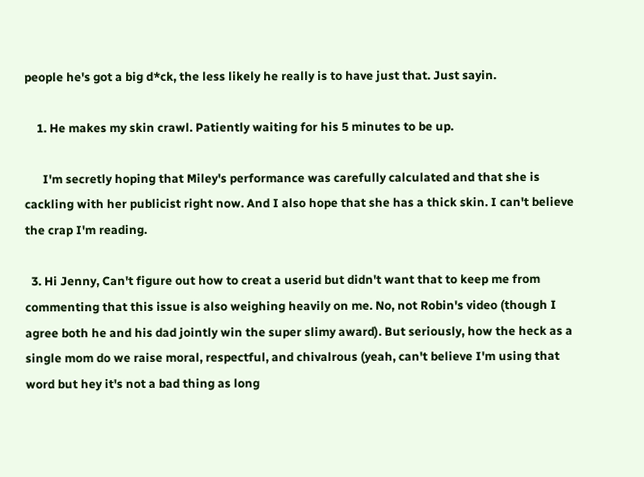people he's got a big d*ck, the less likely he really is to have just that. Just sayin.

    1. He makes my skin crawl. Patiently waiting for his 5 minutes to be up.

      I'm secretly hoping that Miley's performance was carefully calculated and that she is cackling with her publicist right now. And I also hope that she has a thick skin. I can't believe the crap I'm reading.

  3. Hi Jenny, Can't figure out how to creat a userid but didn't want that to keep me from commenting that this issue is also weighing heavily on me. No, not Robin's video (though I agree both he and his dad jointly win the super slimy award). But seriously, how the heck as a single mom do we raise moral, respectful, and chivalrous (yeah, can't believe I'm using that word but hey it's not a bad thing as long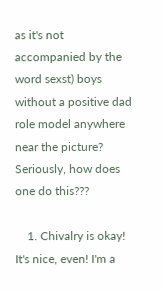as it's not accompanied by the word sexst) boys without a positive dad role model anywhere near the picture? Seriously, how does one do this???

    1. Chivalry is okay! It's nice, even! I'm a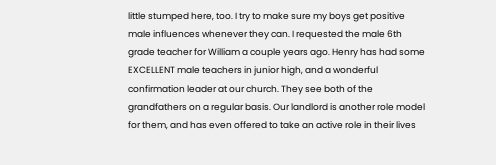little stumped here, too. I try to make sure my boys get positive male influences whenever they can. I requested the male 6th grade teacher for William a couple years ago. Henry has had some EXCELLENT male teachers in junior high, and a wonderful confirmation leader at our church. They see both of the grandfathers on a regular basis. Our landlord is another role model for them, and has even offered to take an active role in their lives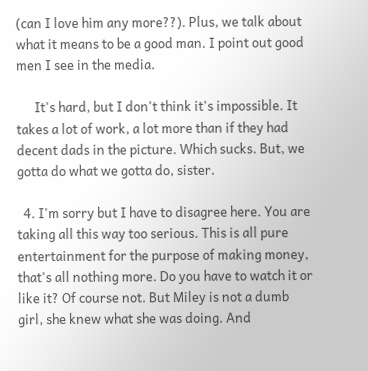(can I love him any more??). Plus, we talk about what it means to be a good man. I point out good men I see in the media.

      It's hard, but I don't think it's impossible. It takes a lot of work, a lot more than if they had decent dads in the picture. Which sucks. But, we gotta do what we gotta do, sister.

  4. I'm sorry but I have to disagree here. You are taking all this way too serious. This is all pure entertainment for the purpose of making money, that's all nothing more. Do you have to watch it or like it? Of course not. But Miley is not a dumb girl, she knew what she was doing. And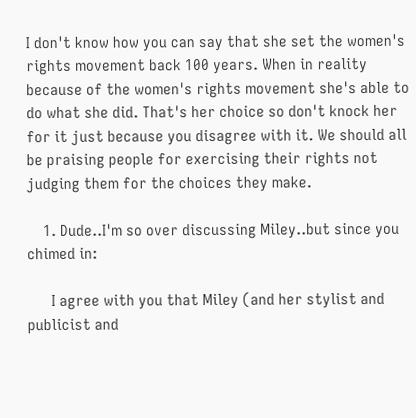I don't know how you can say that she set the women's rights movement back 100 years. When in reality because of the women's rights movement she's able to do what she did. That's her choice so don't knock her for it just because you disagree with it. We should all be praising people for exercising their rights not judging them for the choices they make.

    1. Dude..I'm so over discussing Miley..but since you chimed in:

      I agree with you that Miley (and her stylist and publicist and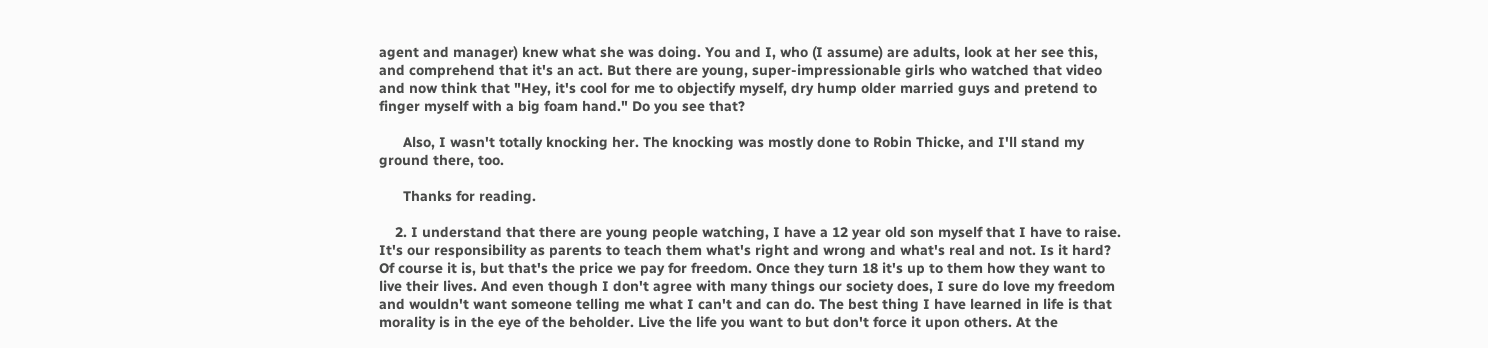agent and manager) knew what she was doing. You and I, who (I assume) are adults, look at her see this, and comprehend that it's an act. But there are young, super-impressionable girls who watched that video and now think that "Hey, it's cool for me to objectify myself, dry hump older married guys and pretend to finger myself with a big foam hand." Do you see that?

      Also, I wasn't totally knocking her. The knocking was mostly done to Robin Thicke, and I'll stand my ground there, too.

      Thanks for reading.

    2. I understand that there are young people watching, I have a 12 year old son myself that I have to raise. It's our responsibility as parents to teach them what's right and wrong and what's real and not. Is it hard? Of course it is, but that's the price we pay for freedom. Once they turn 18 it's up to them how they want to live their lives. And even though I don't agree with many things our society does, I sure do love my freedom and wouldn't want someone telling me what I can't and can do. The best thing I have learned in life is that morality is in the eye of the beholder. Live the life you want to but don't force it upon others. At the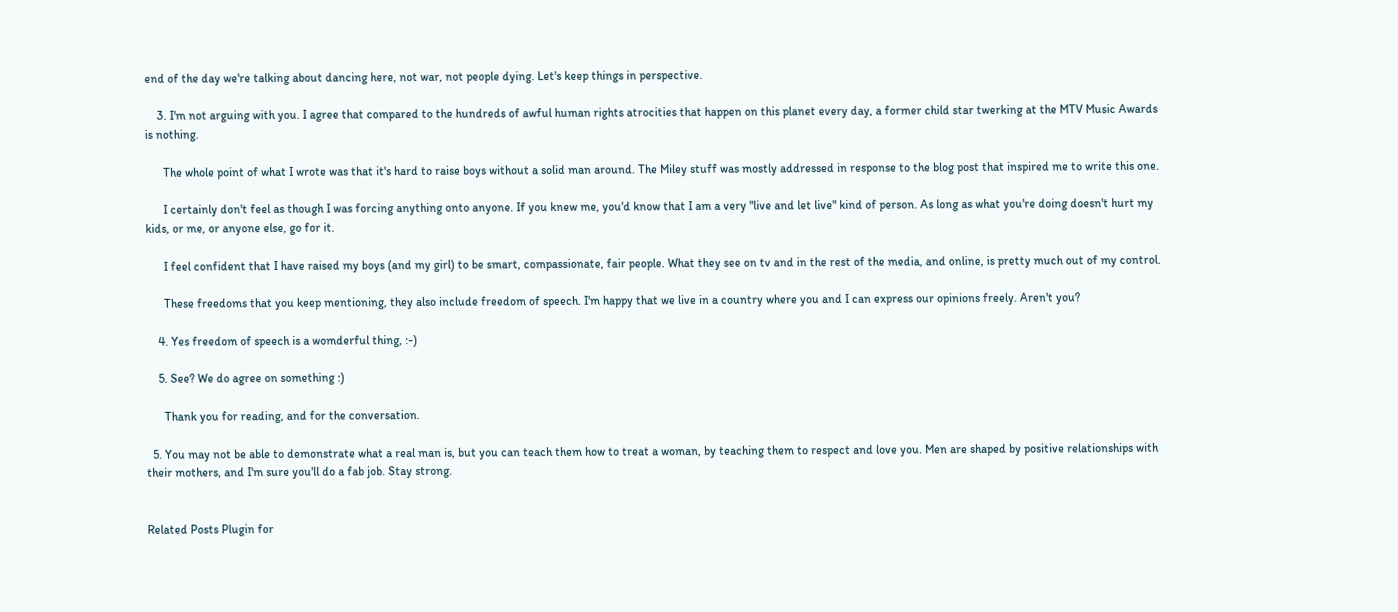end of the day we're talking about dancing here, not war, not people dying. Let's keep things in perspective.

    3. I'm not arguing with you. I agree that compared to the hundreds of awful human rights atrocities that happen on this planet every day, a former child star twerking at the MTV Music Awards is nothing.

      The whole point of what I wrote was that it's hard to raise boys without a solid man around. The Miley stuff was mostly addressed in response to the blog post that inspired me to write this one.

      I certainly don't feel as though I was forcing anything onto anyone. If you knew me, you'd know that I am a very "live and let live" kind of person. As long as what you're doing doesn't hurt my kids, or me, or anyone else, go for it.

      I feel confident that I have raised my boys (and my girl) to be smart, compassionate, fair people. What they see on tv and in the rest of the media, and online, is pretty much out of my control.

      These freedoms that you keep mentioning, they also include freedom of speech. I'm happy that we live in a country where you and I can express our opinions freely. Aren't you?

    4. Yes freedom of speech is a womderful thing, :-)

    5. See? We do agree on something :)

      Thank you for reading, and for the conversation.

  5. You may not be able to demonstrate what a real man is, but you can teach them how to treat a woman, by teaching them to respect and love you. Men are shaped by positive relationships with their mothers, and I'm sure you'll do a fab job. Stay strong.


Related Posts Plugin for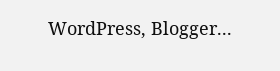WordPress, Blogger...